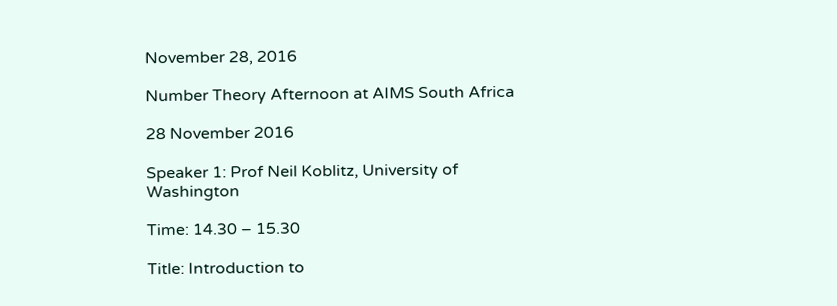November 28, 2016

Number Theory Afternoon at AIMS South Africa

28 November 2016

Speaker 1: Prof Neil Koblitz, University of Washington

Time: 14.30 – 15.30

Title: Introduction to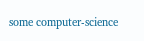some computer-science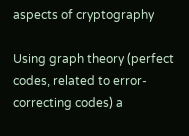aspects of cryptography

Using graph theory (perfect codes, related to error-correcting codes) a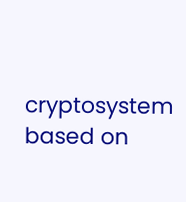cryptosystem based on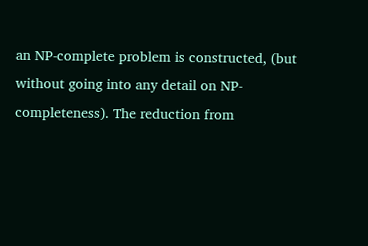an NP-complete problem is constructed, (but without going into any detail on NP-completeness). The reduction from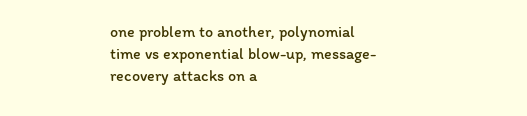one problem to another, polynomial time vs exponential blow-up, message-recovery attacks on a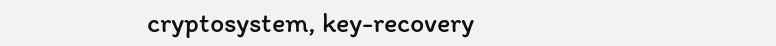cryptosystem, key-recovery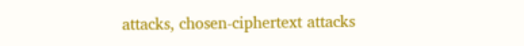attacks, chosen-ciphertext attacks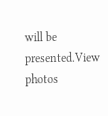will be presented.View photos